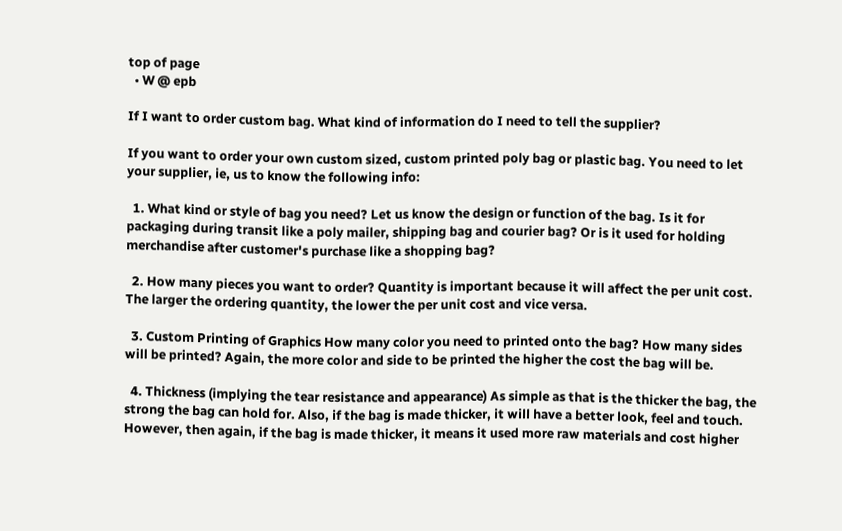top of page
  • W @ epb

If I want to order custom bag. What kind of information do I need to tell the supplier?

If you want to order your own custom sized, custom printed poly bag or plastic bag. You need to let your supplier, ie, us to know the following info:

  1. What kind or style of bag you need? Let us know the design or function of the bag. Is it for packaging during transit like a poly mailer, shipping bag and courier bag? Or is it used for holding merchandise after customer's purchase like a shopping bag?

  2. How many pieces you want to order? Quantity is important because it will affect the per unit cost. The larger the ordering quantity, the lower the per unit cost and vice versa.

  3. Custom Printing of Graphics How many color you need to printed onto the bag? How many sides will be printed? Again, the more color and side to be printed the higher the cost the bag will be.

  4. Thickness (implying the tear resistance and appearance) As simple as that is the thicker the bag, the strong the bag can hold for. Also, if the bag is made thicker, it will have a better look, feel and touch. However, then again, if the bag is made thicker, it means it used more raw materials and cost higher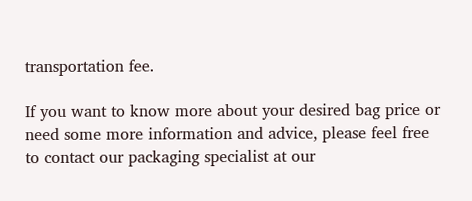transportation fee.

If you want to know more about your desired bag price or need some more information and advice, please feel free to contact our packaging specialist at our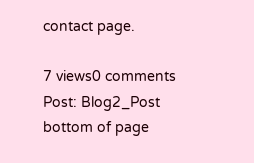contact page.

7 views0 comments
Post: Blog2_Post
bottom of page